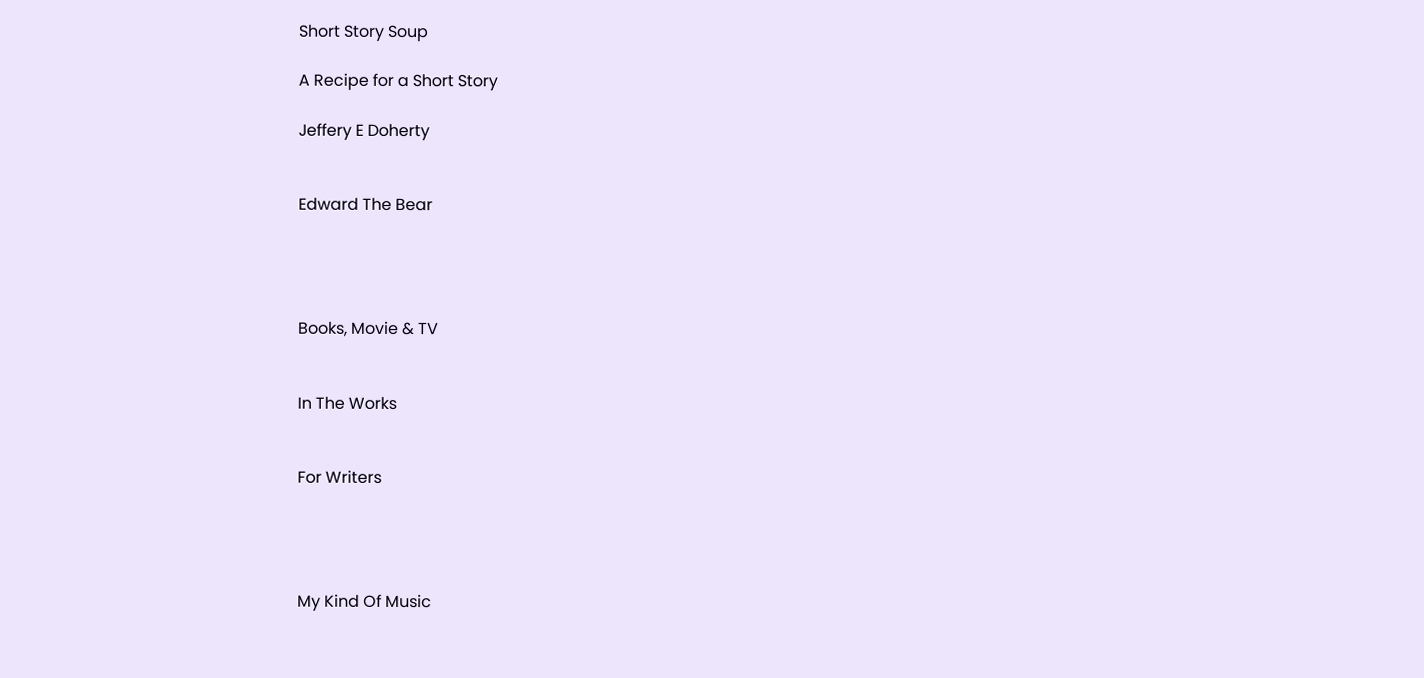Short Story Soup

A Recipe for a Short Story

Jeffery E Doherty


Edward The Bear




Books, Movie & TV


In The Works


For Writers




My Kind Of Music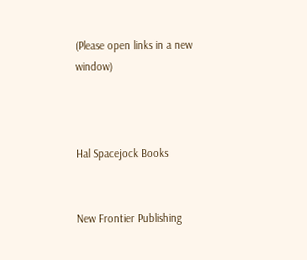(Please open links in a new window)



Hal Spacejock Books


New Frontier Publishing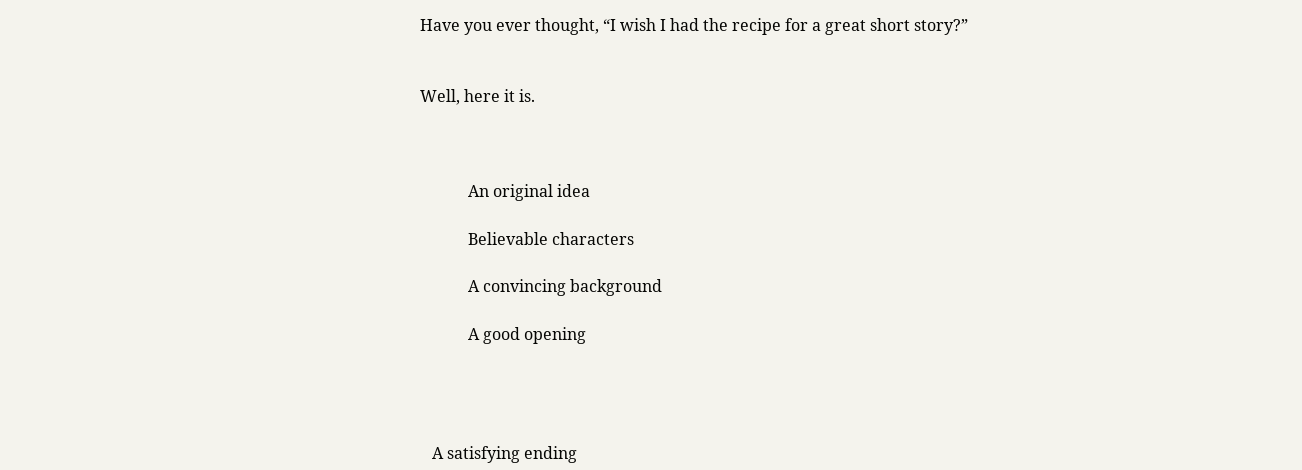Have you ever thought, “I wish I had the recipe for a great short story?”


Well, here it is.



            An original idea

            Believable characters

            A convincing background

            A good opening




   A satisfying ending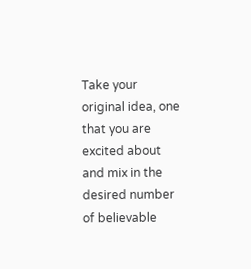Take your original idea, one that you are excited about and mix in the desired number of believable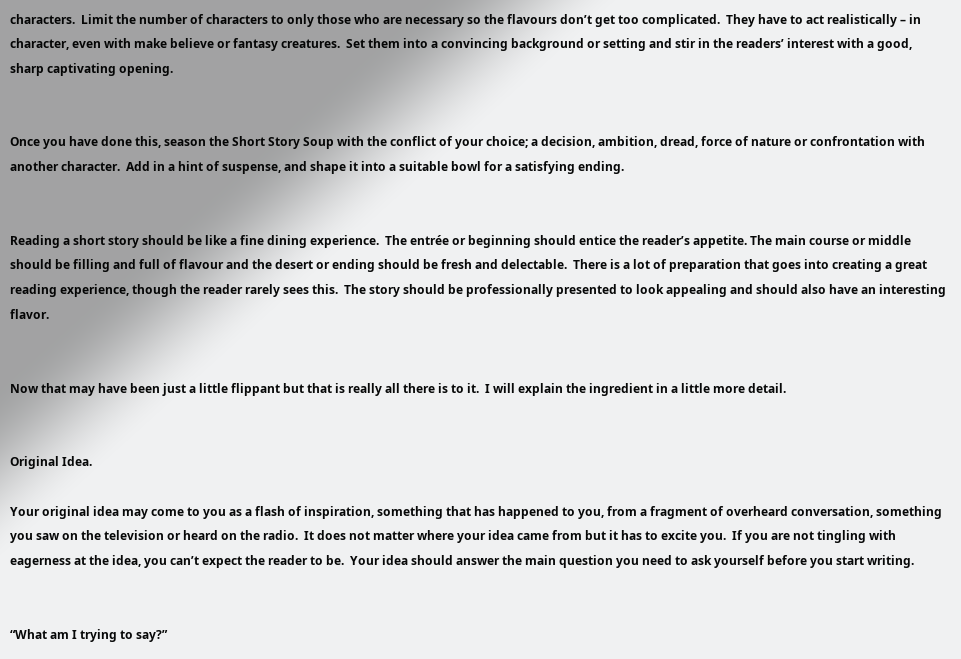characters.  Limit the number of characters to only those who are necessary so the flavours don’t get too complicated.  They have to act realistically – in character, even with make believe or fantasy creatures.  Set them into a convincing background or setting and stir in the readers’ interest with a good, sharp captivating opening.


Once you have done this, season the Short Story Soup with the conflict of your choice; a decision, ambition, dread, force of nature or confrontation with another character.  Add in a hint of suspense, and shape it into a suitable bowl for a satisfying ending.


Reading a short story should be like a fine dining experience.  The entrée or beginning should entice the reader’s appetite. The main course or middle should be filling and full of flavour and the desert or ending should be fresh and delectable.  There is a lot of preparation that goes into creating a great reading experience, though the reader rarely sees this.  The story should be professionally presented to look appealing and should also have an interesting flavor.


Now that may have been just a little flippant but that is really all there is to it.  I will explain the ingredient in a little more detail.


Original Idea.

Your original idea may come to you as a flash of inspiration, something that has happened to you, from a fragment of overheard conversation, something you saw on the television or heard on the radio.  It does not matter where your idea came from but it has to excite you.  If you are not tingling with eagerness at the idea, you can’t expect the reader to be.  Your idea should answer the main question you need to ask yourself before you start writing.


“What am I trying to say?”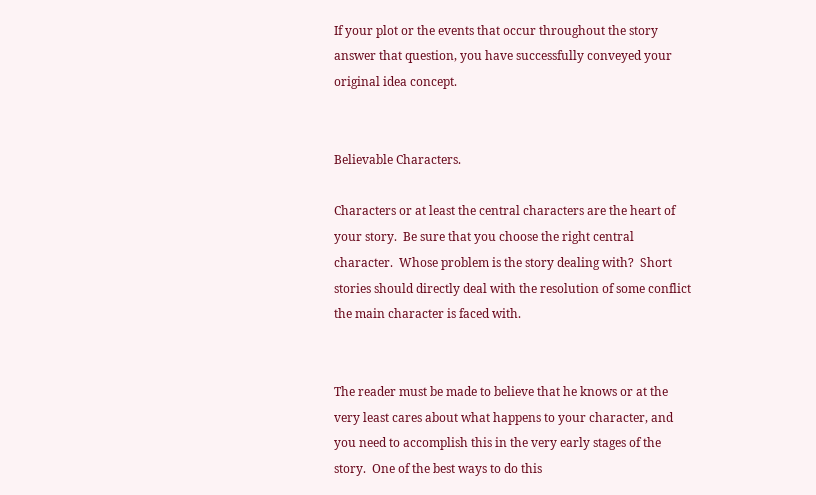If your plot or the events that occur throughout the story answer that question, you have successfully conveyed your original idea concept.


Believable Characters.

Characters or at least the central characters are the heart of your story.  Be sure that you choose the right central character.  Whose problem is the story dealing with?  Short stories should directly deal with the resolution of some conflict the main character is faced with.


The reader must be made to believe that he knows or at the very least cares about what happens to your character, and you need to accomplish this in the very early stages of the story.  One of the best ways to do this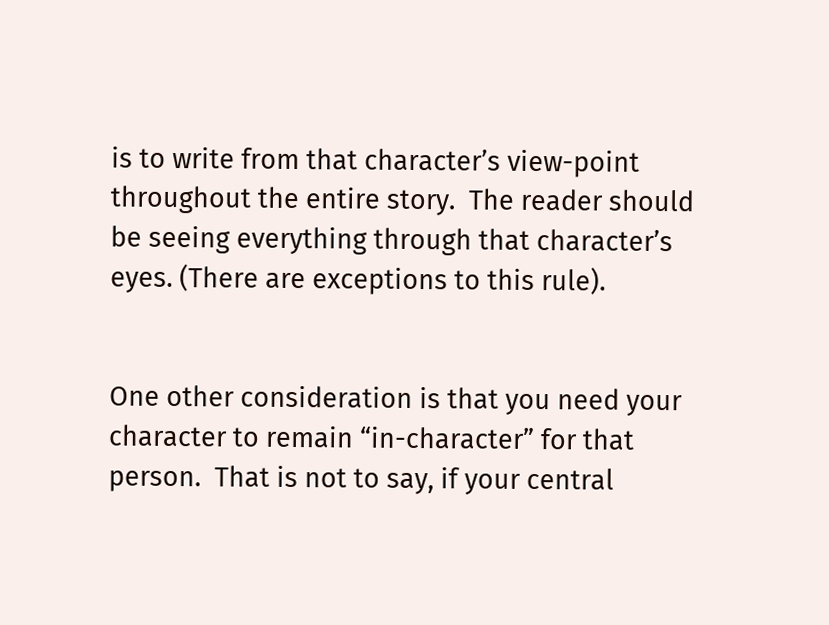is to write from that character’s view-point throughout the entire story.  The reader should be seeing everything through that character’s eyes. (There are exceptions to this rule).


One other consideration is that you need your character to remain “in-character” for that person.  That is not to say, if your central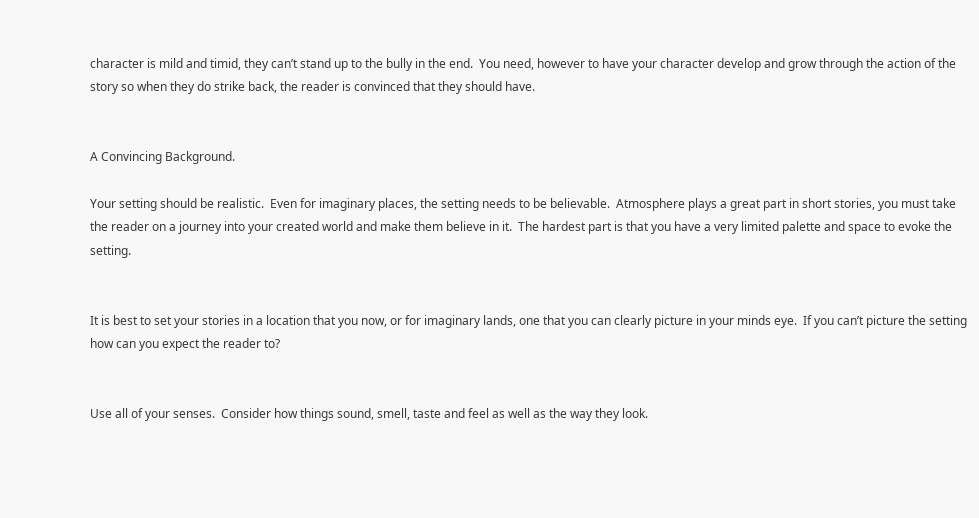character is mild and timid, they can’t stand up to the bully in the end.  You need, however to have your character develop and grow through the action of the story so when they do strike back, the reader is convinced that they should have.


A Convincing Background.

Your setting should be realistic.  Even for imaginary places, the setting needs to be believable.  Atmosphere plays a great part in short stories, you must take the reader on a journey into your created world and make them believe in it.  The hardest part is that you have a very limited palette and space to evoke the setting.


It is best to set your stories in a location that you now, or for imaginary lands, one that you can clearly picture in your minds eye.  If you can’t picture the setting how can you expect the reader to?


Use all of your senses.  Consider how things sound, smell, taste and feel as well as the way they look.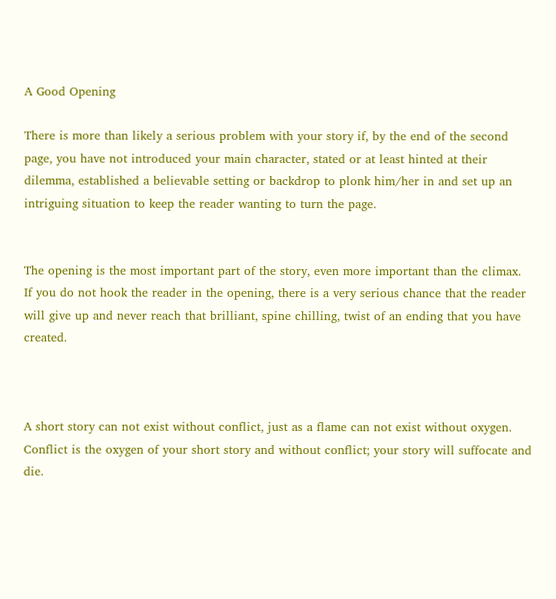A Good Opening

There is more than likely a serious problem with your story if, by the end of the second page, you have not introduced your main character, stated or at least hinted at their dilemma, established a believable setting or backdrop to plonk him/her in and set up an intriguing situation to keep the reader wanting to turn the page.


The opening is the most important part of the story, even more important than the climax.  If you do not hook the reader in the opening, there is a very serious chance that the reader will give up and never reach that brilliant, spine chilling, twist of an ending that you have created.



A short story can not exist without conflict, just as a flame can not exist without oxygen.  Conflict is the oxygen of your short story and without conflict; your story will suffocate and die.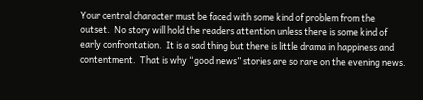Your central character must be faced with some kind of problem from the outset.  No story will hold the readers attention unless there is some kind of early confrontation.  It is a sad thing but there is little drama in happiness and contentment.  That is why “good news” stories are so rare on the evening news.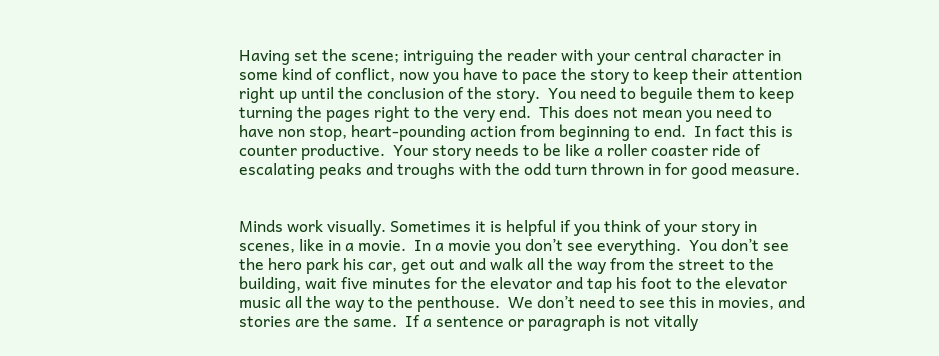Having set the scene; intriguing the reader with your central character in some kind of conflict, now you have to pace the story to keep their attention right up until the conclusion of the story.  You need to beguile them to keep turning the pages right to the very end.  This does not mean you need to have non stop, heart-pounding action from beginning to end.  In fact this is counter productive.  Your story needs to be like a roller coaster ride of escalating peaks and troughs with the odd turn thrown in for good measure.


Minds work visually. Sometimes it is helpful if you think of your story in scenes, like in a movie.  In a movie you don’t see everything.  You don’t see the hero park his car, get out and walk all the way from the street to the building, wait five minutes for the elevator and tap his foot to the elevator music all the way to the penthouse.  We don’t need to see this in movies, and stories are the same.  If a sentence or paragraph is not vitally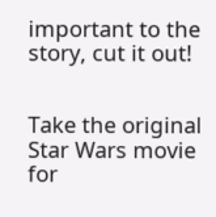important to the story, cut it out!


Take the original Star Wars movie for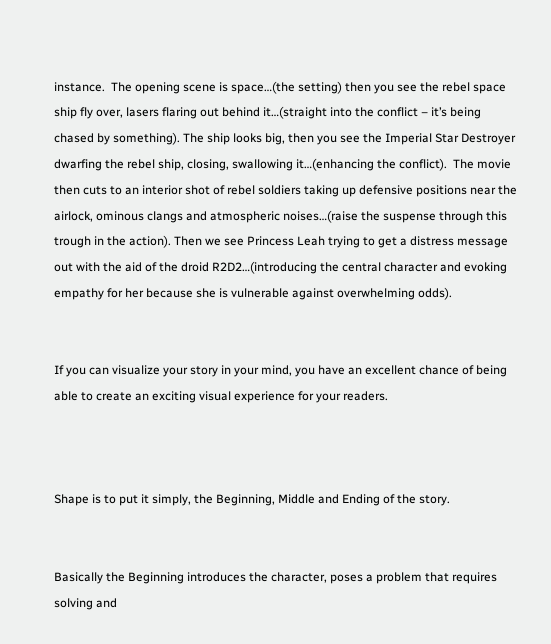instance.  The opening scene is space…(the setting) then you see the rebel space ship fly over, lasers flaring out behind it…(straight into the conflict – it’s being chased by something). The ship looks big, then you see the Imperial Star Destroyer dwarfing the rebel ship, closing, swallowing it…(enhancing the conflict).  The movie then cuts to an interior shot of rebel soldiers taking up defensive positions near the airlock, ominous clangs and atmospheric noises…(raise the suspense through this trough in the action). Then we see Princess Leah trying to get a distress message out with the aid of the droid R2D2…(introducing the central character and evoking empathy for her because she is vulnerable against overwhelming odds).


If you can visualize your story in your mind, you have an excellent chance of being able to create an exciting visual experience for your readers.



Shape is to put it simply, the Beginning, Middle and Ending of the story.


Basically the Beginning introduces the character, poses a problem that requires solving and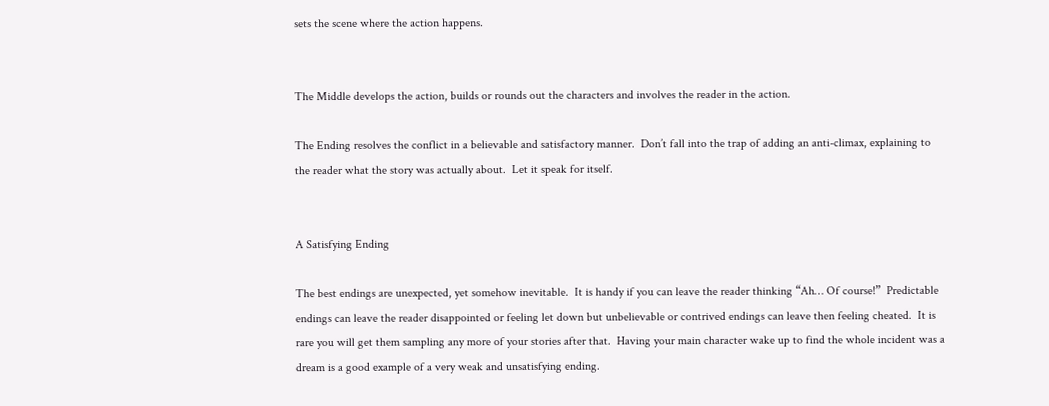sets the scene where the action happens.


The Middle develops the action, builds or rounds out the characters and involves the reader in the action.

The Ending resolves the conflict in a believable and satisfactory manner.  Don’t fall into the trap of adding an anti-climax, explaining to the reader what the story was actually about.  Let it speak for itself.


A Satisfying Ending

The best endings are unexpected, yet somehow inevitable.  It is handy if you can leave the reader thinking “Ah… Of course!”  Predictable endings can leave the reader disappointed or feeling let down but unbelievable or contrived endings can leave then feeling cheated.  It is rare you will get them sampling any more of your stories after that.  Having your main character wake up to find the whole incident was a dream is a good example of a very weak and unsatisfying ending.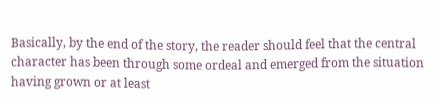Basically, by the end of the story, the reader should feel that the central character has been through some ordeal and emerged from the situation having grown or at least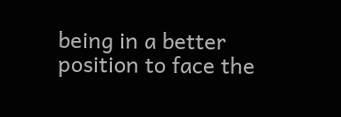being in a better position to face the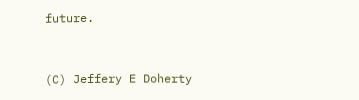future.


(C) Jeffery E Doherty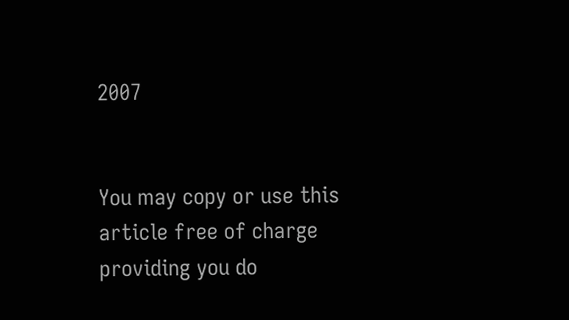2007


You may copy or use this article free of charge providing you do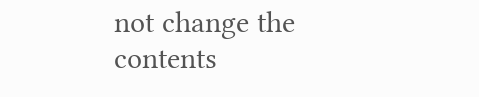not change the contents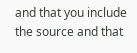and that you include the source and that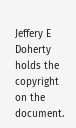Jeffery E Doherty holds the copyright on the document.